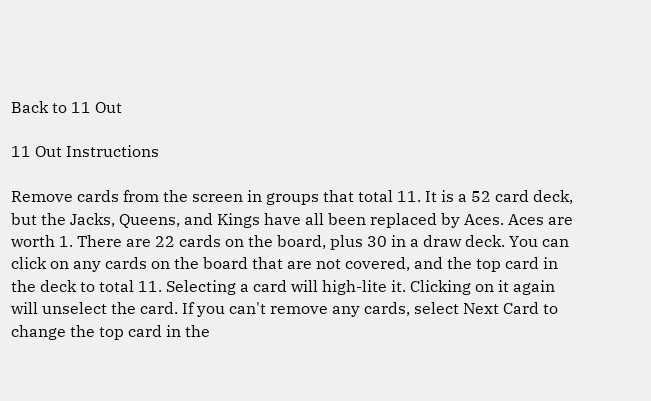Back to 11 Out

11 Out Instructions

Remove cards from the screen in groups that total 11. It is a 52 card deck, but the Jacks, Queens, and Kings have all been replaced by Aces. Aces are worth 1. There are 22 cards on the board, plus 30 in a draw deck. You can click on any cards on the board that are not covered, and the top card in the deck to total 11. Selecting a card will high-lite it. Clicking on it again will unselect the card. If you can't remove any cards, select Next Card to change the top card in the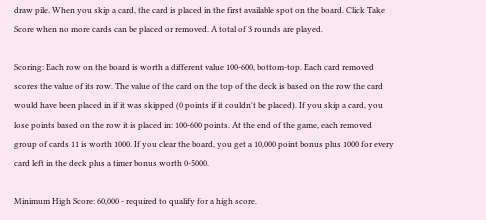draw pile. When you skip a card, the card is placed in the first available spot on the board. Click Take Score when no more cards can be placed or removed. A total of 3 rounds are played.

Scoring: Each row on the board is worth a different value 100-600, bottom-top. Each card removed scores the value of its row. The value of the card on the top of the deck is based on the row the card would have been placed in if it was skipped (0 points if it couldn't be placed). If you skip a card, you lose points based on the row it is placed in: 100-600 points. At the end of the game, each removed group of cards 11 is worth 1000. If you clear the board, you get a 10,000 point bonus plus 1000 for every card left in the deck plus a timer bonus worth 0-5000.

Minimum High Score: 60,000 - required to qualify for a high score.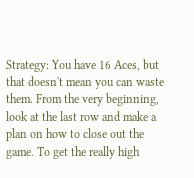Strategy: You have 16 Aces, but that doesn't mean you can waste them. From the very beginning, look at the last row and make a plan on how to close out the game. To get the really high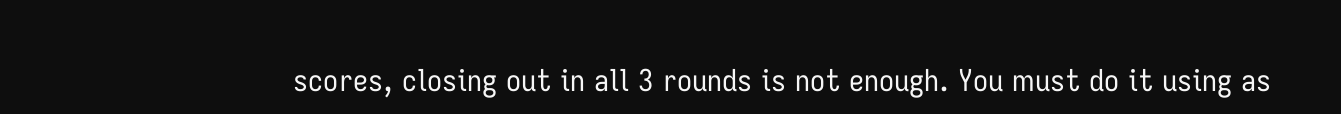scores, closing out in all 3 rounds is not enough. You must do it using as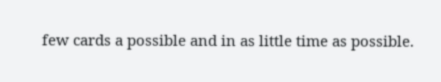few cards a possible and in as little time as possible.